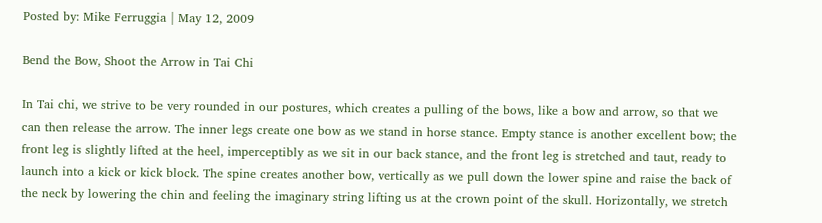Posted by: Mike Ferruggia | May 12, 2009

Bend the Bow, Shoot the Arrow in Tai Chi

In Tai chi, we strive to be very rounded in our postures, which creates a pulling of the bows, like a bow and arrow, so that we can then release the arrow. The inner legs create one bow as we stand in horse stance. Empty stance is another excellent bow; the front leg is slightly lifted at the heel, imperceptibly as we sit in our back stance, and the front leg is stretched and taut, ready to launch into a kick or kick block. The spine creates another bow, vertically as we pull down the lower spine and raise the back of the neck by lowering the chin and feeling the imaginary string lifting us at the crown point of the skull. Horizontally, we stretch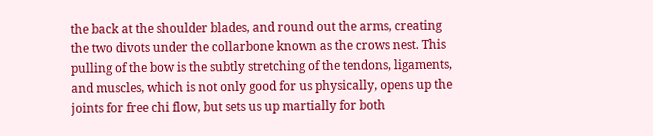the back at the shoulder blades, and round out the arms, creating the two divots under the collarbone known as the crows nest. This pulling of the bow is the subtly stretching of the tendons, ligaments, and muscles, which is not only good for us physically, opens up the joints for free chi flow, but sets us up martially for both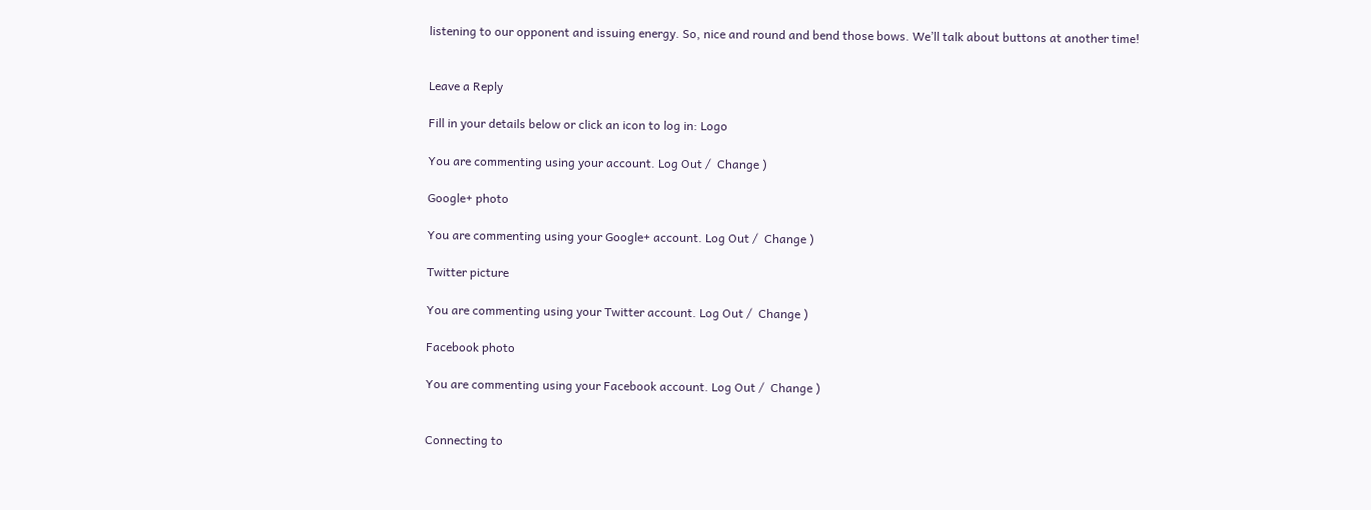listening to our opponent and issuing energy. So, nice and round and bend those bows. We’ll talk about buttons at another time!


Leave a Reply

Fill in your details below or click an icon to log in: Logo

You are commenting using your account. Log Out /  Change )

Google+ photo

You are commenting using your Google+ account. Log Out /  Change )

Twitter picture

You are commenting using your Twitter account. Log Out /  Change )

Facebook photo

You are commenting using your Facebook account. Log Out /  Change )


Connecting to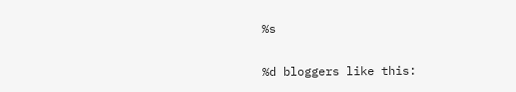%s


%d bloggers like this: